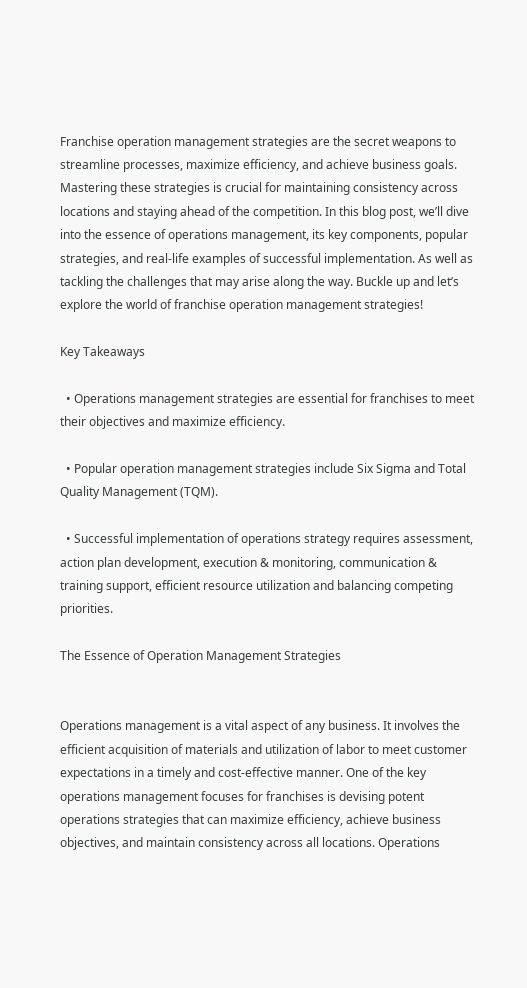Franchise operation management strategies are the secret weapons to streamline processes, maximize efficiency, and achieve business goals. Mastering these strategies is crucial for maintaining consistency across locations and staying ahead of the competition. In this blog post, we’ll dive into the essence of operations management, its key components, popular strategies, and real-life examples of successful implementation. As well as tackling the challenges that may arise along the way. Buckle up and let’s explore the world of franchise operation management strategies!

Key Takeaways

  • Operations management strategies are essential for franchises to meet their objectives and maximize efficiency.

  • Popular operation management strategies include Six Sigma and Total Quality Management (TQM).

  • Successful implementation of operations strategy requires assessment, action plan development, execution & monitoring, communication & training support, efficient resource utilization and balancing competing priorities.

The Essence of Operation Management Strategies


Operations management is a vital aspect of any business. It involves the efficient acquisition of materials and utilization of labor to meet customer expectations in a timely and cost-effective manner. One of the key operations management focuses for franchises is devising potent operations strategies that can maximize efficiency, achieve business objectives, and maintain consistency across all locations. Operations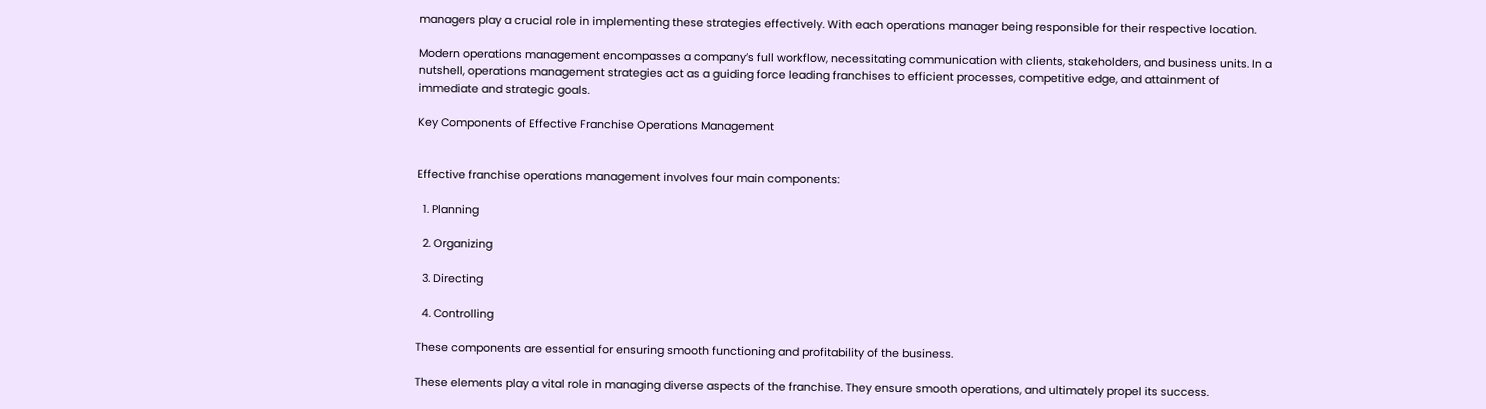managers play a crucial role in implementing these strategies effectively. With each operations manager being responsible for their respective location.

Modern operations management encompasses a company’s full workflow, necessitating communication with clients, stakeholders, and business units. In a nutshell, operations management strategies act as a guiding force leading franchises to efficient processes, competitive edge, and attainment of immediate and strategic goals.

Key Components of Effective Franchise Operations Management


Effective franchise operations management involves four main components:

  1. Planning

  2. Organizing

  3. Directing

  4. Controlling

These components are essential for ensuring smooth functioning and profitability of the business.

These elements play a vital role in managing diverse aspects of the franchise. They ensure smooth operations, and ultimately propel its success.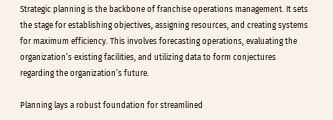Strategic planning is the backbone of franchise operations management. It sets the stage for establishing objectives, assigning resources, and creating systems for maximum efficiency. This involves forecasting operations, evaluating the organization’s existing facilities, and utilizing data to form conjectures regarding the organization’s future.

Planning lays a robust foundation for streamlined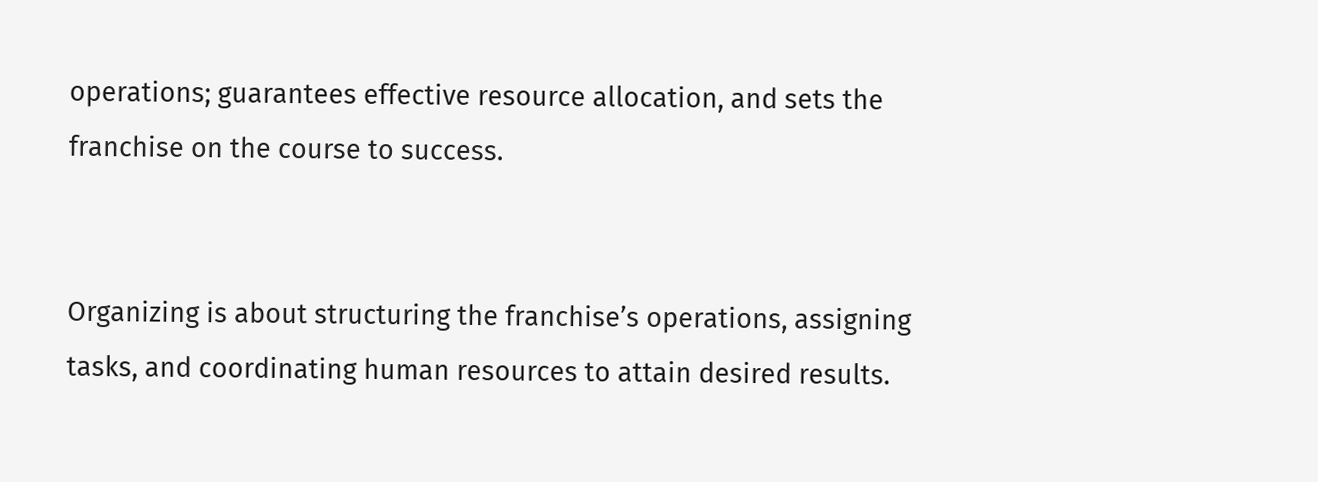operations; guarantees effective resource allocation, and sets the franchise on the course to success.


Organizing is about structuring the franchise’s operations, assigning tasks, and coordinating human resources to attain desired results.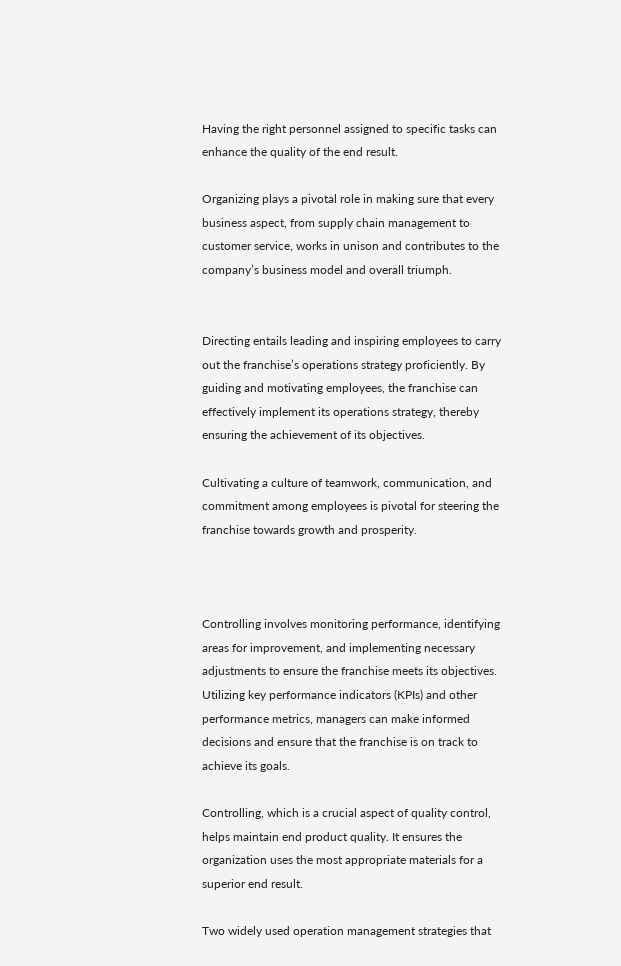Having the right personnel assigned to specific tasks can enhance the quality of the end result.

Organizing plays a pivotal role in making sure that every business aspect, from supply chain management to customer service, works in unison and contributes to the company’s business model and overall triumph.


Directing entails leading and inspiring employees to carry out the franchise’s operations strategy proficiently. By guiding and motivating employees, the franchise can effectively implement its operations strategy, thereby ensuring the achievement of its objectives.

Cultivating a culture of teamwork, communication, and commitment among employees is pivotal for steering the franchise towards growth and prosperity.



Controlling involves monitoring performance, identifying areas for improvement, and implementing necessary adjustments to ensure the franchise meets its objectives. Utilizing key performance indicators (KPIs) and other performance metrics, managers can make informed decisions and ensure that the franchise is on track to achieve its goals.

Controlling, which is a crucial aspect of quality control, helps maintain end product quality. It ensures the organization uses the most appropriate materials for a superior end result.

Two widely used operation management strategies that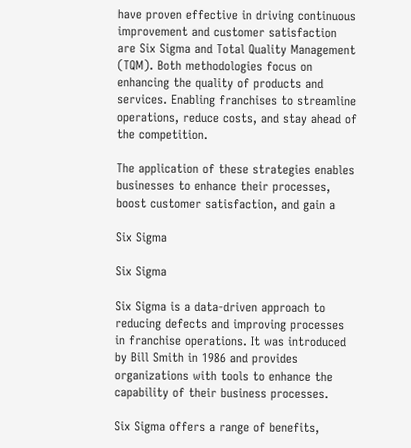have proven effective in driving continuous improvement and customer satisfaction are Six Sigma and Total Quality Management (TQM). Both methodologies focus on enhancing the quality of products and services. Enabling franchises to streamline operations, reduce costs, and stay ahead of the competition.

The application of these strategies enables businesses to enhance their processes, boost customer satisfaction, and gain a

Six Sigma

Six Sigma

Six Sigma is a data-driven approach to reducing defects and improving processes in franchise operations. It was introduced by Bill Smith in 1986 and provides organizations with tools to enhance the capability of their business processes.

Six Sigma offers a range of benefits,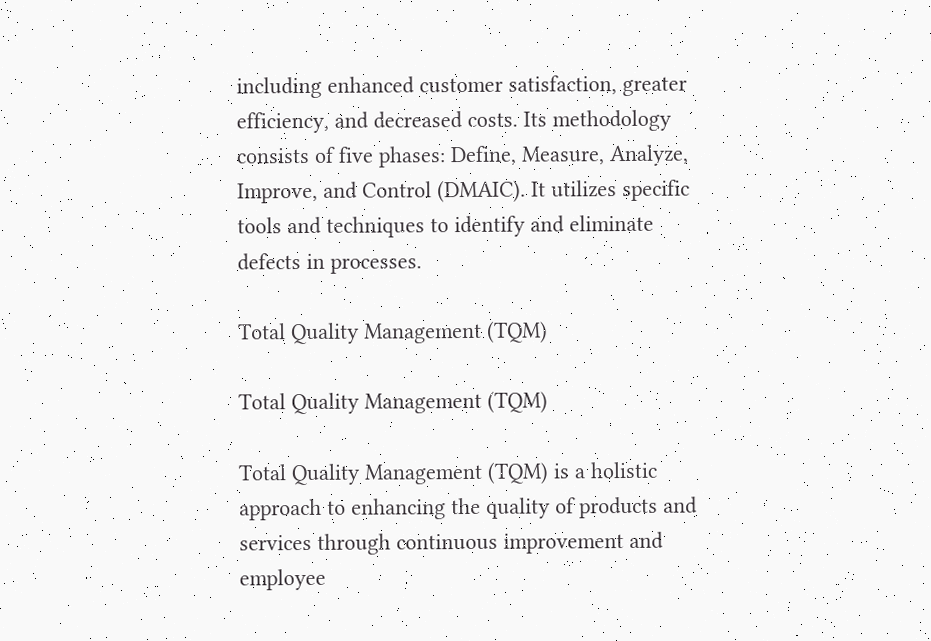including enhanced customer satisfaction, greater efficiency, and decreased costs. Its methodology consists of five phases: Define, Measure, Analyze, Improve, and Control (DMAIC). It utilizes specific tools and techniques to identify and eliminate defects in processes.

Total Quality Management (TQM)

Total Quality Management (TQM)

Total Quality Management (TQM) is a holistic approach to enhancing the quality of products and services through continuous improvement and employee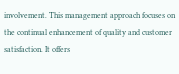involvement. This management approach focuses on the continual enhancement of quality and customer satisfaction. It offers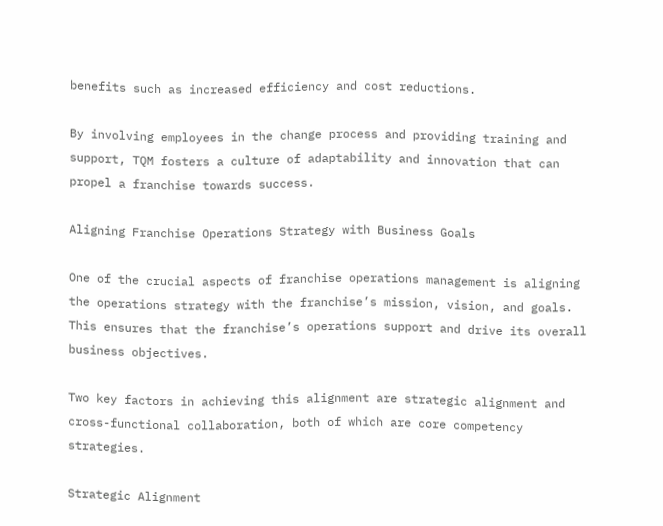benefits such as increased efficiency and cost reductions.

By involving employees in the change process and providing training and support, TQM fosters a culture of adaptability and innovation that can propel a franchise towards success.

Aligning Franchise Operations Strategy with Business Goals

One of the crucial aspects of franchise operations management is aligning the operations strategy with the franchise’s mission, vision, and goals. This ensures that the franchise’s operations support and drive its overall business objectives.

Two key factors in achieving this alignment are strategic alignment and cross-functional collaboration, both of which are core competency strategies.

Strategic Alignment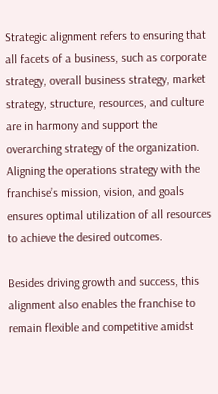Strategic alignment refers to ensuring that all facets of a business, such as corporate strategy, overall business strategy, market strategy, structure, resources, and culture are in harmony and support the overarching strategy of the organization. Aligning the operations strategy with the franchise’s mission, vision, and goals ensures optimal utilization of all resources to achieve the desired outcomes.

Besides driving growth and success, this alignment also enables the franchise to remain flexible and competitive amidst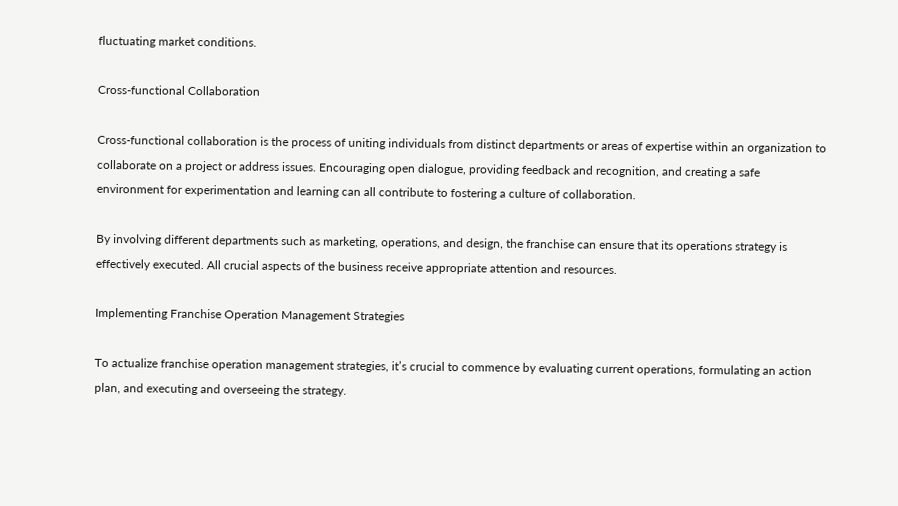fluctuating market conditions.

Cross-functional Collaboration

Cross-functional collaboration is the process of uniting individuals from distinct departments or areas of expertise within an organization to collaborate on a project or address issues. Encouraging open dialogue, providing feedback and recognition, and creating a safe environment for experimentation and learning can all contribute to fostering a culture of collaboration.

By involving different departments such as marketing, operations, and design, the franchise can ensure that its operations strategy is effectively executed. All crucial aspects of the business receive appropriate attention and resources.

Implementing Franchise Operation Management Strategies

To actualize franchise operation management strategies, it’s crucial to commence by evaluating current operations, formulating an action plan, and executing and overseeing the strategy.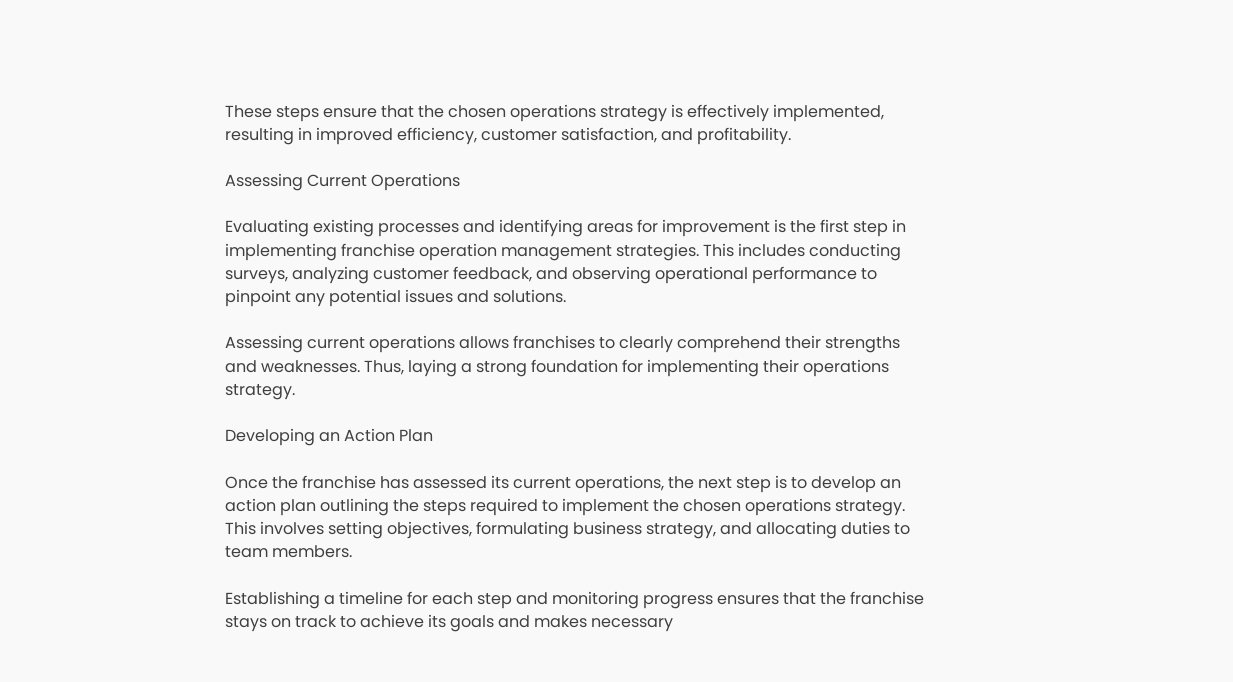These steps ensure that the chosen operations strategy is effectively implemented, resulting in improved efficiency, customer satisfaction, and profitability.

Assessing Current Operations

Evaluating existing processes and identifying areas for improvement is the first step in implementing franchise operation management strategies. This includes conducting surveys, analyzing customer feedback, and observing operational performance to pinpoint any potential issues and solutions.

Assessing current operations allows franchises to clearly comprehend their strengths and weaknesses. Thus, laying a strong foundation for implementing their operations strategy.

Developing an Action Plan

Once the franchise has assessed its current operations, the next step is to develop an action plan outlining the steps required to implement the chosen operations strategy. This involves setting objectives, formulating business strategy, and allocating duties to team members.

Establishing a timeline for each step and monitoring progress ensures that the franchise stays on track to achieve its goals and makes necessary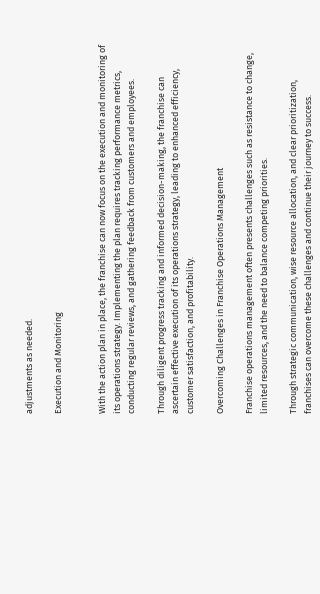adjustments as needed.

Execution and Monitoring


With the action plan in place, the franchise can now focus on the execution and monitoring of its operations strategy. Implementing the plan requires tracking performance metrics, conducting regular reviews, and gathering feedback from customers and employees.

Through diligent progress tracking and informed decision-making, the franchise can ascertain effective execution of its operations strategy, leading to enhanced efficiency, customer satisfaction, and profitability.

Overcoming Challenges in Franchise Operations Management

Franchise operations management often presents challenges such as resistance to change, limited resources, and the need to balance competing priorities.

Through strategic communication, wise resource allocation, and clear prioritization, franchises can overcome these challenges and continue their journey to success.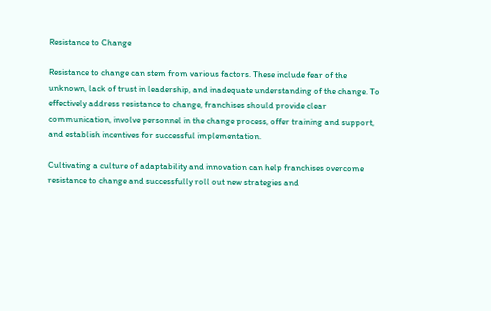Resistance to Change

Resistance to change can stem from various factors. These include fear of the unknown, lack of trust in leadership, and inadequate understanding of the change. To effectively address resistance to change, franchises should provide clear communication, involve personnel in the change process, offer training and support, and establish incentives for successful implementation.

Cultivating a culture of adaptability and innovation can help franchises overcome resistance to change and successfully roll out new strategies and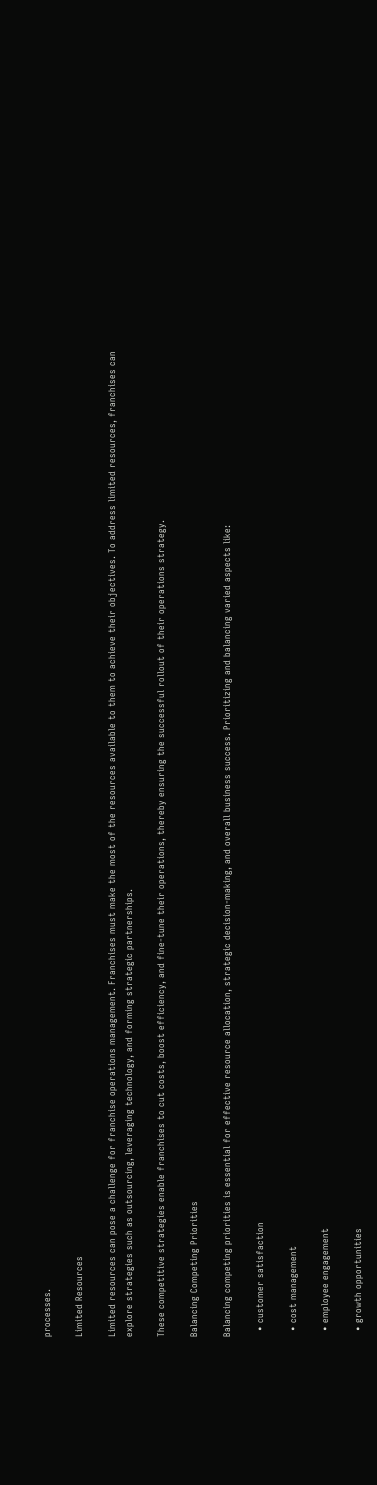processes.

Limited Resources

Limited resources can pose a challenge for franchise operations management. Franchises must make the most of the resources available to them to achieve their objectives. To address limited resources, franchises can explore strategies such as outsourcing, leveraging technology, and forming strategic partnerships.

These competitive strategies enable franchises to cut costs, boost efficiency, and fine-tune their operations, thereby ensuring the successful rollout of their operations strategy.

Balancing Competing Priorities

Balancing competing priorities is essential for effective resource allocation, strategic decision-making, and overall business success. Prioritizing and balancing varied aspects like:

  • customer satisfaction

  • cost management

  • employee engagement

  • growth opportunities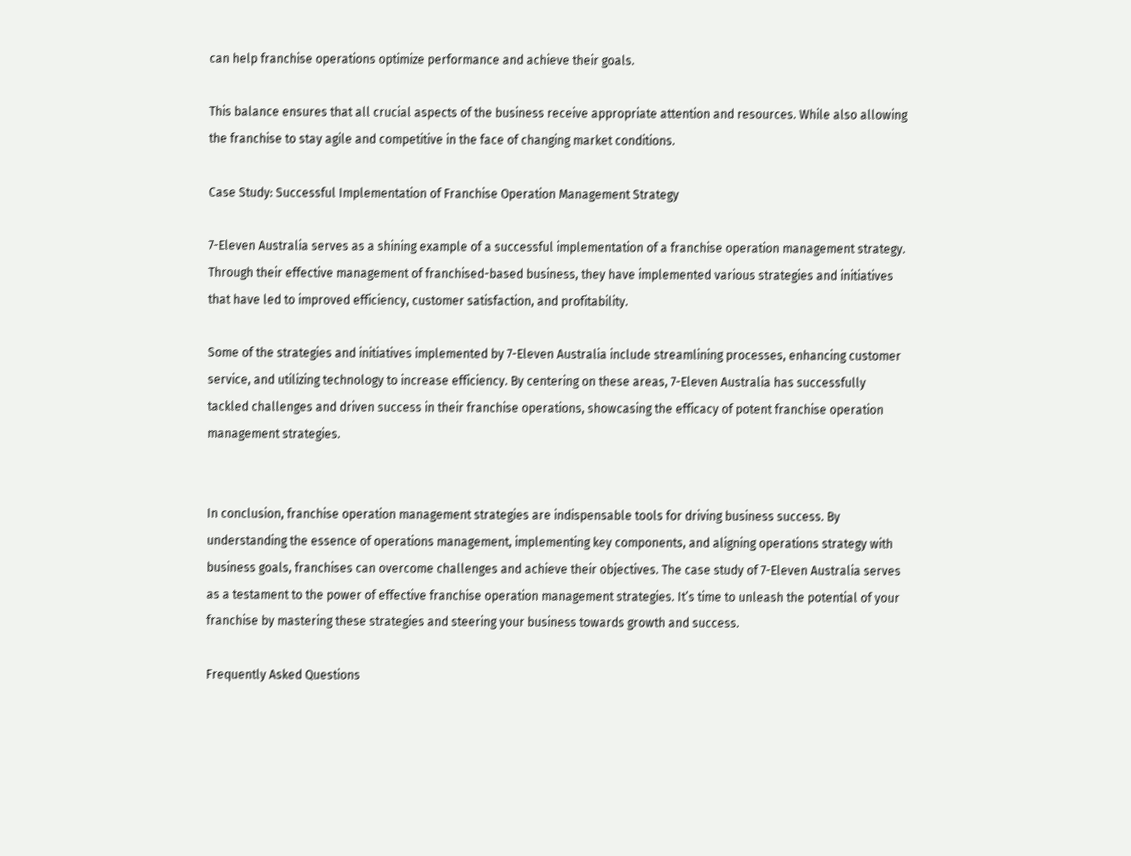can help franchise operations optimize performance and achieve their goals.

This balance ensures that all crucial aspects of the business receive appropriate attention and resources. While also allowing the franchise to stay agile and competitive in the face of changing market conditions.

Case Study: Successful Implementation of Franchise Operation Management Strategy

7-Eleven Australia serves as a shining example of a successful implementation of a franchise operation management strategy. Through their effective management of franchised-based business, they have implemented various strategies and initiatives that have led to improved efficiency, customer satisfaction, and profitability.

Some of the strategies and initiatives implemented by 7-Eleven Australia include streamlining processes, enhancing customer service, and utilizing technology to increase efficiency. By centering on these areas, 7-Eleven Australia has successfully tackled challenges and driven success in their franchise operations, showcasing the efficacy of potent franchise operation management strategies.


In conclusion, franchise operation management strategies are indispensable tools for driving business success. By understanding the essence of operations management, implementing key components, and aligning operations strategy with business goals, franchises can overcome challenges and achieve their objectives. The case study of 7-Eleven Australia serves as a testament to the power of effective franchise operation management strategies. It’s time to unleash the potential of your franchise by mastering these strategies and steering your business towards growth and success.

Frequently Asked Questions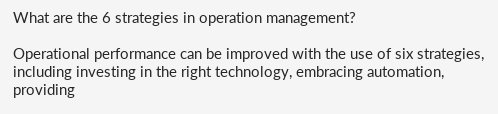What are the 6 strategies in operation management?

Operational performance can be improved with the use of six strategies, including investing in the right technology, embracing automation, providing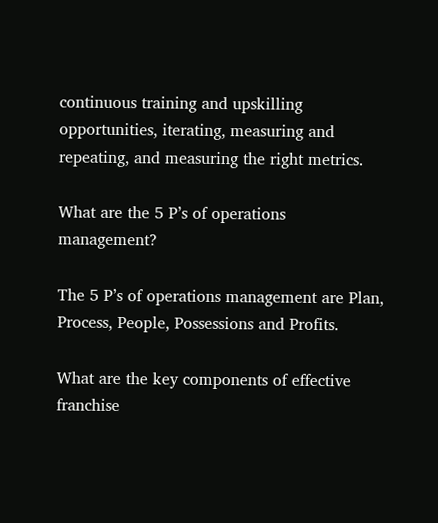continuous training and upskilling opportunities, iterating, measuring and repeating, and measuring the right metrics.

What are the 5 P’s of operations management?

The 5 P’s of operations management are Plan, Process, People, Possessions and Profits.

What are the key components of effective franchise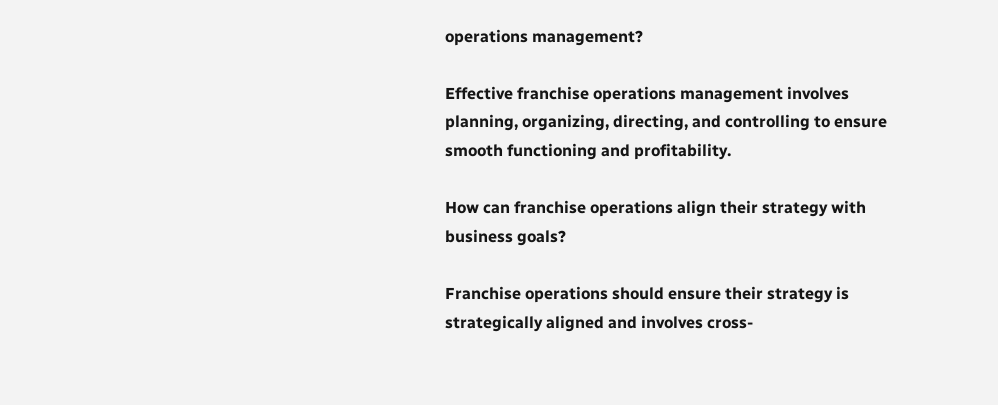operations management?

Effective franchise operations management involves planning, organizing, directing, and controlling to ensure smooth functioning and profitability.

How can franchise operations align their strategy with business goals?

Franchise operations should ensure their strategy is strategically aligned and involves cross-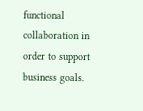functional collaboration in order to support business goals.